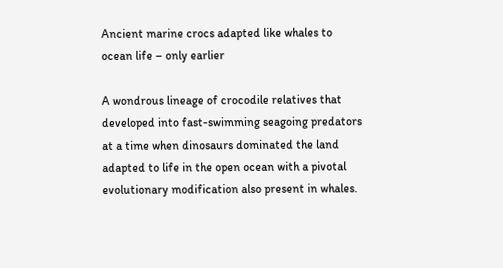Ancient marine crocs adapted like whales to ocean life – only earlier

A wondrous lineage of crocodile relatives that developed into fast-swimming seagoing predators at a time when dinosaurs dominated the land adapted to life in the open ocean with a pivotal evolutionary modification also present in whales.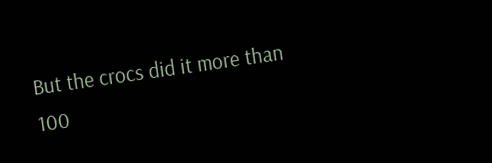But the crocs did it more than 100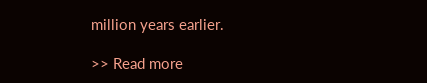million years earlier.

>> Read more